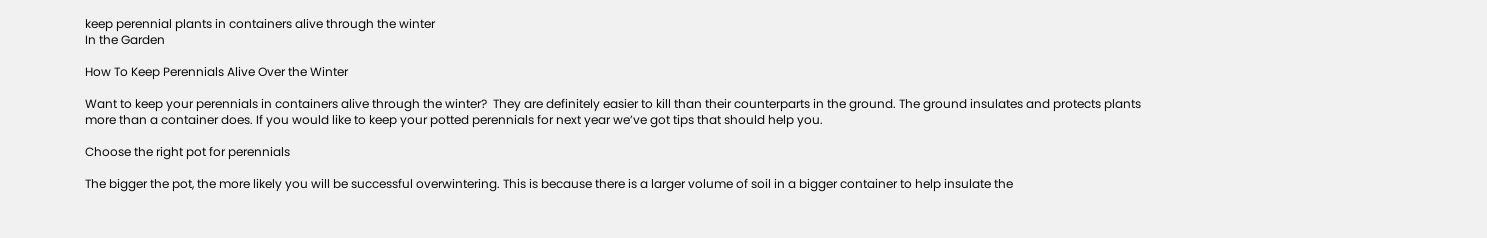keep perennial plants in containers alive through the winter
In the Garden

How To Keep Perennials Alive Over the Winter

Want to keep your perennials in containers alive through the winter?  They are definitely easier to kill than their counterparts in the ground. The ground insulates and protects plants more than a container does. If you would like to keep your potted perennials for next year we’ve got tips that should help you.

Choose the right pot for perennials

The bigger the pot, the more likely you will be successful overwintering. This is because there is a larger volume of soil in a bigger container to help insulate the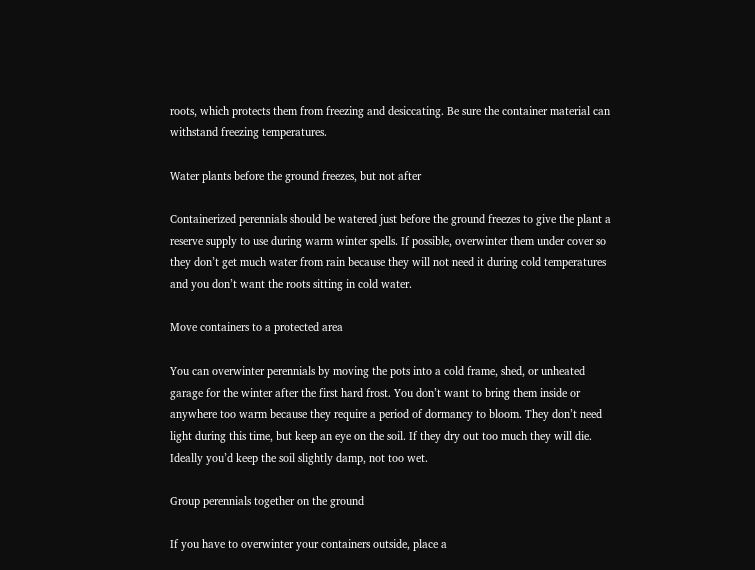roots, which protects them from freezing and desiccating. Be sure the container material can withstand freezing temperatures.

Water plants before the ground freezes, but not after

Containerized perennials should be watered just before the ground freezes to give the plant a reserve supply to use during warm winter spells. If possible, overwinter them under cover so they don’t get much water from rain because they will not need it during cold temperatures and you don’t want the roots sitting in cold water.

Move containers to a protected area

You can overwinter perennials by moving the pots into a cold frame, shed, or unheated garage for the winter after the first hard frost. You don’t want to bring them inside or anywhere too warm because they require a period of dormancy to bloom. They don’t need light during this time, but keep an eye on the soil. If they dry out too much they will die. Ideally you’d keep the soil slightly damp, not too wet.

Group perennials together on the ground

If you have to overwinter your containers outside, place a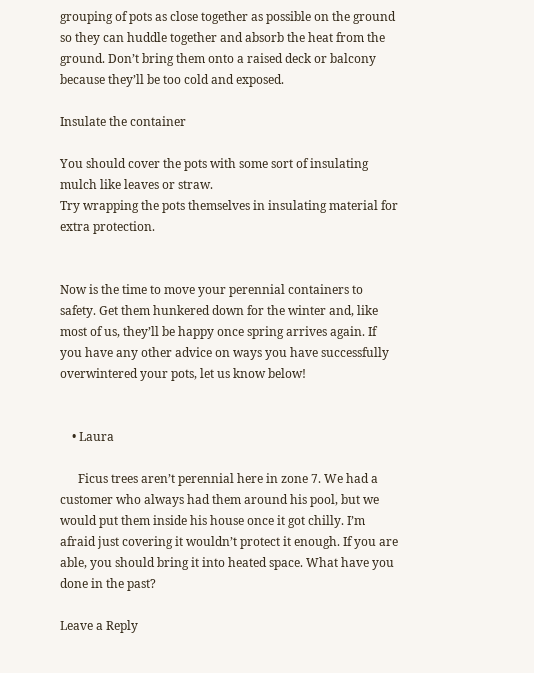grouping of pots as close together as possible on the ground so they can huddle together and absorb the heat from the ground. Don’t bring them onto a raised deck or balcony because they’ll be too cold and exposed.

Insulate the container

You should cover the pots with some sort of insulating mulch like leaves or straw.
Try wrapping the pots themselves in insulating material for extra protection.


Now is the time to move your perennial containers to safety. Get them hunkered down for the winter and, like most of us, they’ll be happy once spring arrives again. If you have any other advice on ways you have successfully overwintered your pots, let us know below!


    • Laura

      Ficus trees aren’t perennial here in zone 7. We had a customer who always had them around his pool, but we would put them inside his house once it got chilly. I’m afraid just covering it wouldn’t protect it enough. If you are able, you should bring it into heated space. What have you done in the past?

Leave a Reply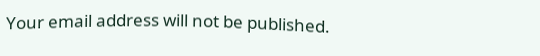Your email address will not be published.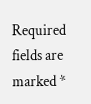Required fields are marked *